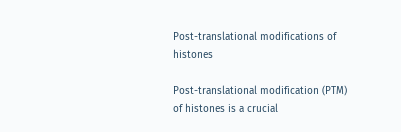Post-translational modifications of histones

Post-translational modification (PTM) of histones is a crucial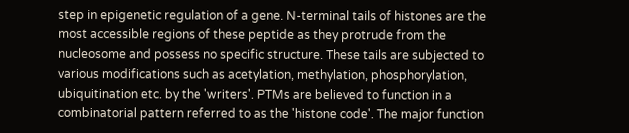step in epigenetic regulation of a gene. N-terminal tails of histones are the most accessible regions of these peptide as they protrude from the nucleosome and possess no specific structure. These tails are subjected to various modifications such as acetylation, methylation, phosphorylation, ubiquitination etc. by the 'writers'. PTMs are believed to function in a combinatorial pattern referred to as the 'histone code'. The major function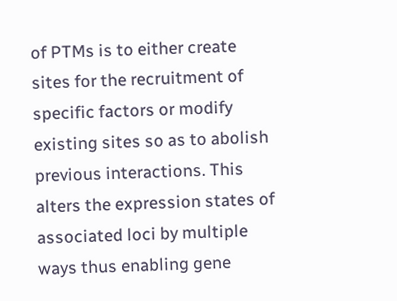of PTMs is to either create sites for the recruitment of specific factors or modify existing sites so as to abolish previous interactions. This alters the expression states of associated loci by multiple ways thus enabling gene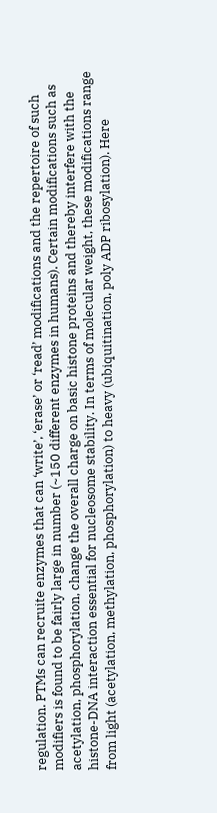regulation. PTMs can recruite enzymes that can ‘write’, ‘erase’ or ‘read’ modifications and the repertoire of such modifiers is found to be fairly large in number (~150 different enzymes in humans). Certain modifications such as acetylation, phosphorylation, change the overall charge on basic histone proteins and thereby interfere with the histone-DNA interaction essential for nucleosome stability. In terms of molecular weight, these modifications range from light (acetylation, methylation, phosphorylation) to heavy (ubiquitination, poly ADP ribosylation). Here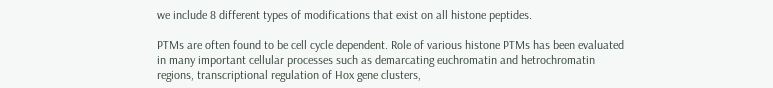we include 8 different types of modifications that exist on all histone peptides.

PTMs are often found to be cell cycle dependent. Role of various histone PTMs has been evaluated in many important cellular processes such as demarcating euchromatin and hetrochromatin regions, transcriptional regulation of Hox gene clusters,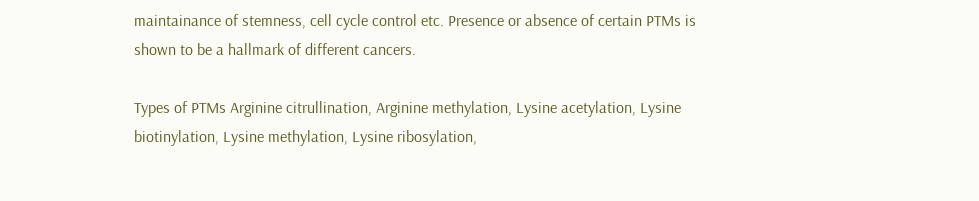maintainance of stemness, cell cycle control etc. Presence or absence of certain PTMs is shown to be a hallmark of different cancers.

Types of PTMs Arginine citrullination, Arginine methylation, Lysine acetylation, Lysine biotinylation, Lysine methylation, Lysine ribosylation,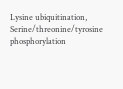Lysine ubiquitination, Serine/threonine/tyrosine phosphorylation